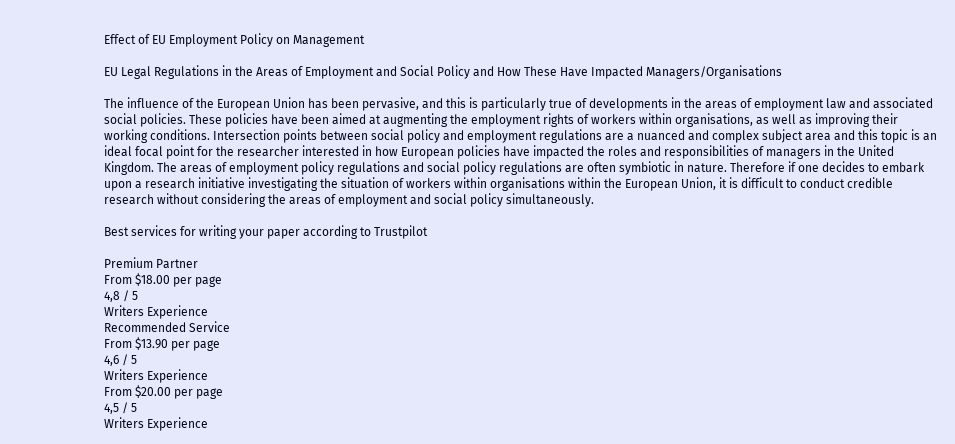Effect of EU Employment Policy on Management

EU Legal Regulations in the Areas of Employment and Social Policy and How These Have Impacted Managers/Organisations

The influence of the European Union has been pervasive, and this is particularly true of developments in the areas of employment law and associated social policies. These policies have been aimed at augmenting the employment rights of workers within organisations, as well as improving their working conditions. Intersection points between social policy and employment regulations are a nuanced and complex subject area and this topic is an ideal focal point for the researcher interested in how European policies have impacted the roles and responsibilities of managers in the United Kingdom. The areas of employment policy regulations and social policy regulations are often symbiotic in nature. Therefore if one decides to embark upon a research initiative investigating the situation of workers within organisations within the European Union, it is difficult to conduct credible research without considering the areas of employment and social policy simultaneously.

Best services for writing your paper according to Trustpilot

Premium Partner
From $18.00 per page
4,8 / 5
Writers Experience
Recommended Service
From $13.90 per page
4,6 / 5
Writers Experience
From $20.00 per page
4,5 / 5
Writers Experience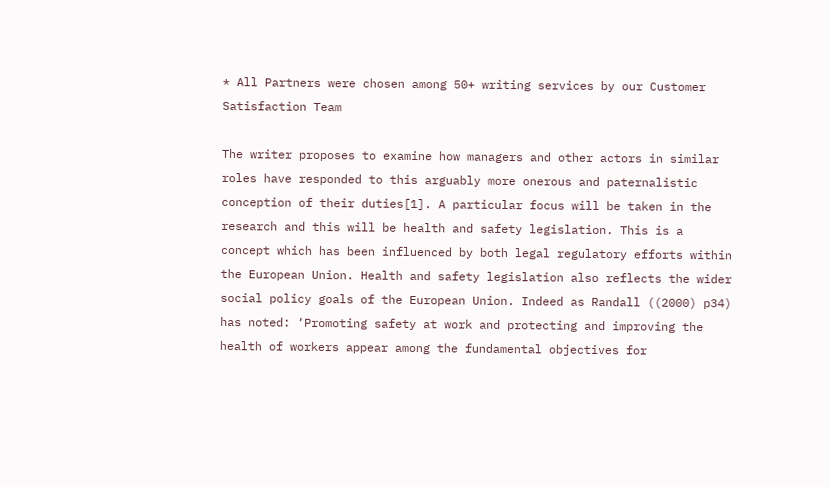* All Partners were chosen among 50+ writing services by our Customer Satisfaction Team

The writer proposes to examine how managers and other actors in similar roles have responded to this arguably more onerous and paternalistic conception of their duties[1]. A particular focus will be taken in the research and this will be health and safety legislation. This is a concept which has been influenced by both legal regulatory efforts within the European Union. Health and safety legislation also reflects the wider social policy goals of the European Union. Indeed as Randall ((2000) p34) has noted: ‘Promoting safety at work and protecting and improving the health of workers appear among the fundamental objectives for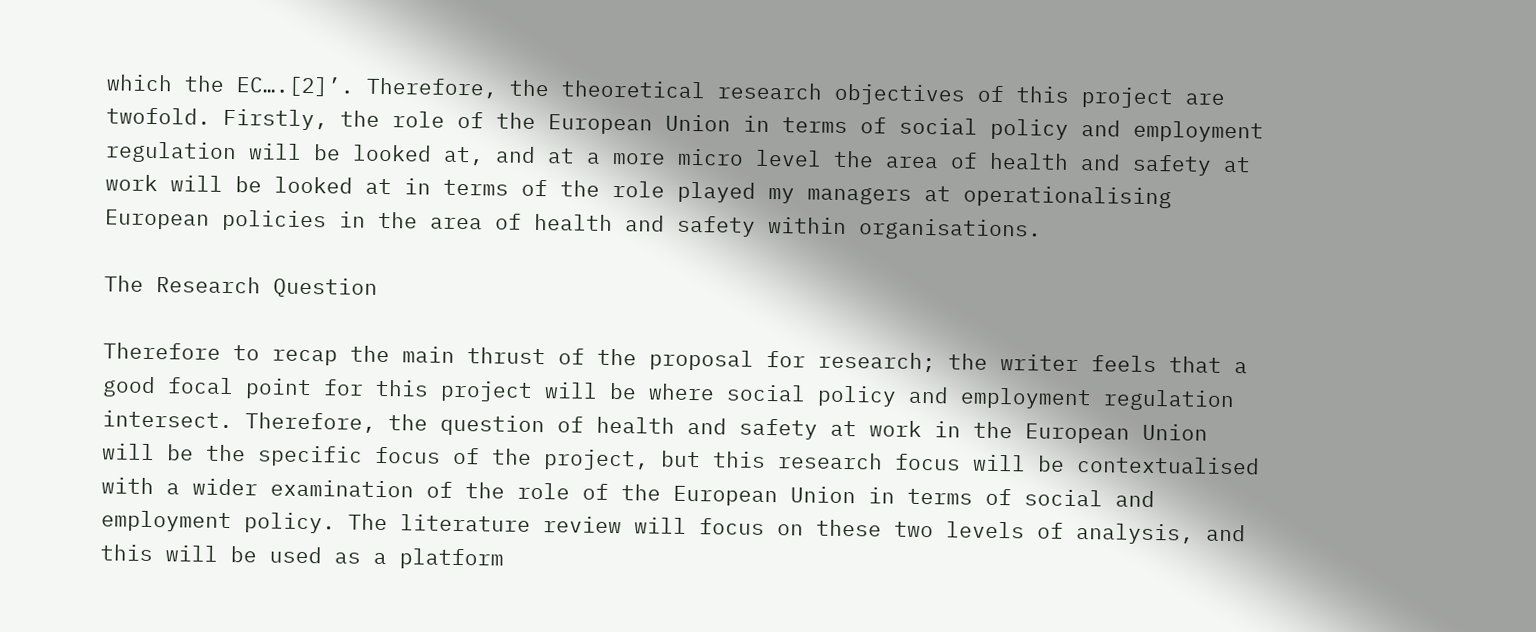which the EC….[2]’. Therefore, the theoretical research objectives of this project are twofold. Firstly, the role of the European Union in terms of social policy and employment regulation will be looked at, and at a more micro level the area of health and safety at work will be looked at in terms of the role played my managers at operationalising European policies in the area of health and safety within organisations.

The Research Question

Therefore to recap the main thrust of the proposal for research; the writer feels that a good focal point for this project will be where social policy and employment regulation intersect. Therefore, the question of health and safety at work in the European Union will be the specific focus of the project, but this research focus will be contextualised with a wider examination of the role of the European Union in terms of social and employment policy. The literature review will focus on these two levels of analysis, and this will be used as a platform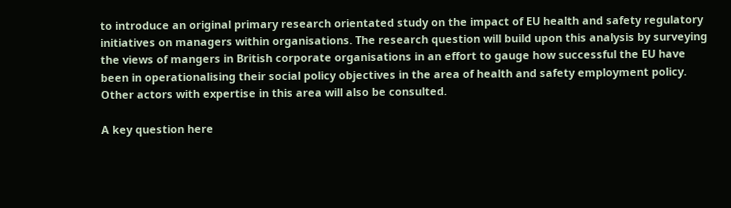to introduce an original primary research orientated study on the impact of EU health and safety regulatory initiatives on managers within organisations. The research question will build upon this analysis by surveying the views of mangers in British corporate organisations in an effort to gauge how successful the EU have been in operationalising their social policy objectives in the area of health and safety employment policy. Other actors with expertise in this area will also be consulted.

A key question here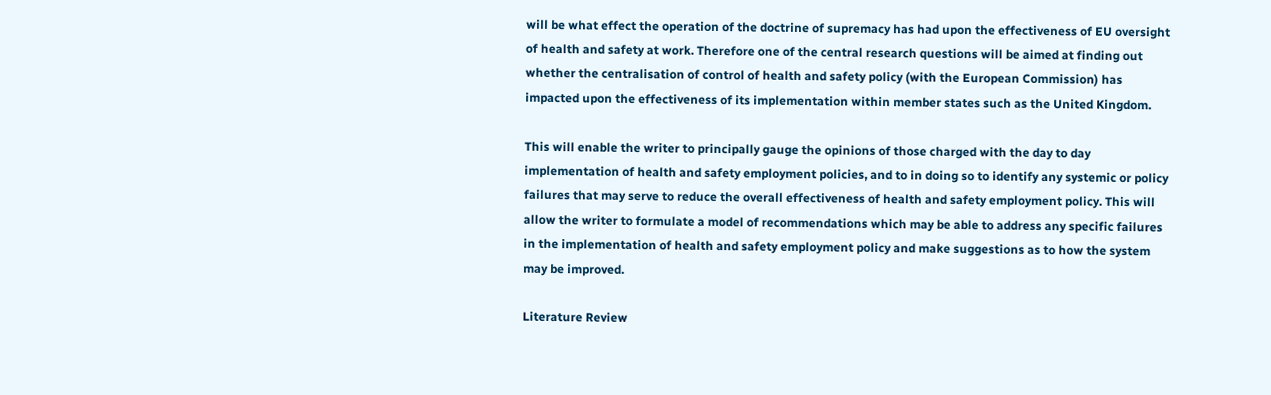will be what effect the operation of the doctrine of supremacy has had upon the effectiveness of EU oversight of health and safety at work. Therefore one of the central research questions will be aimed at finding out whether the centralisation of control of health and safety policy (with the European Commission) has impacted upon the effectiveness of its implementation within member states such as the United Kingdom.

This will enable the writer to principally gauge the opinions of those charged with the day to day implementation of health and safety employment policies, and to in doing so to identify any systemic or policy failures that may serve to reduce the overall effectiveness of health and safety employment policy. This will allow the writer to formulate a model of recommendations which may be able to address any specific failures in the implementation of health and safety employment policy and make suggestions as to how the system may be improved.

Literature Review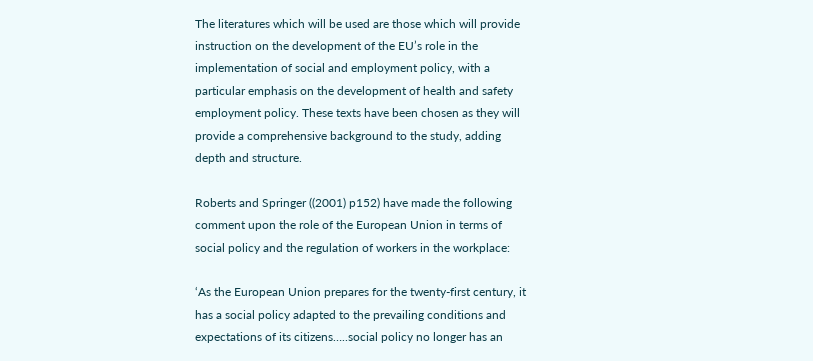The literatures which will be used are those which will provide instruction on the development of the EU’s role in the implementation of social and employment policy, with a particular emphasis on the development of health and safety employment policy. These texts have been chosen as they will provide a comprehensive background to the study, adding depth and structure.

Roberts and Springer ((2001) p152) have made the following comment upon the role of the European Union in terms of social policy and the regulation of workers in the workplace:

‘As the European Union prepares for the twenty-first century, it has a social policy adapted to the prevailing conditions and expectations of its citizens…..social policy no longer has an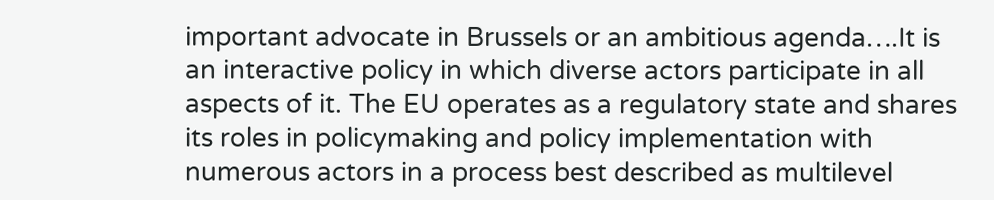important advocate in Brussels or an ambitious agenda….It is an interactive policy in which diverse actors participate in all aspects of it. The EU operates as a regulatory state and shares its roles in policymaking and policy implementation with numerous actors in a process best described as multilevel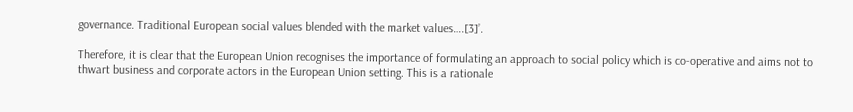governance. Traditional European social values blended with the market values….[3]’.

Therefore, it is clear that the European Union recognises the importance of formulating an approach to social policy which is co-operative and aims not to thwart business and corporate actors in the European Union setting. This is a rationale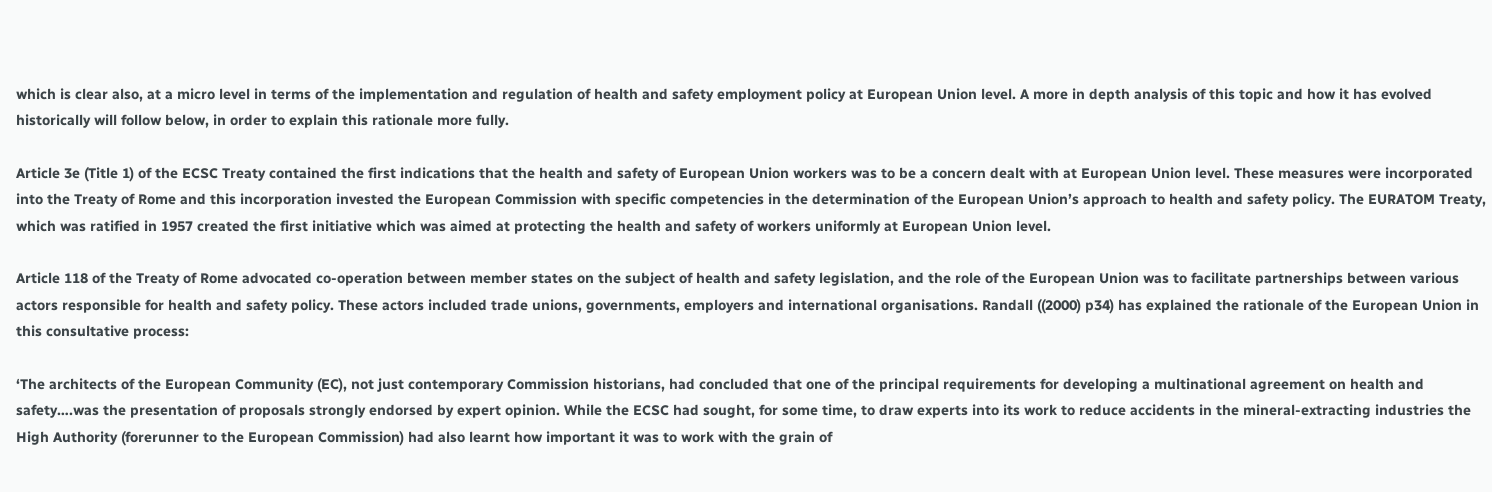which is clear also, at a micro level in terms of the implementation and regulation of health and safety employment policy at European Union level. A more in depth analysis of this topic and how it has evolved historically will follow below, in order to explain this rationale more fully.

Article 3e (Title 1) of the ECSC Treaty contained the first indications that the health and safety of European Union workers was to be a concern dealt with at European Union level. These measures were incorporated into the Treaty of Rome and this incorporation invested the European Commission with specific competencies in the determination of the European Union’s approach to health and safety policy. The EURATOM Treaty, which was ratified in 1957 created the first initiative which was aimed at protecting the health and safety of workers uniformly at European Union level.

Article 118 of the Treaty of Rome advocated co-operation between member states on the subject of health and safety legislation, and the role of the European Union was to facilitate partnerships between various actors responsible for health and safety policy. These actors included trade unions, governments, employers and international organisations. Randall ((2000) p34) has explained the rationale of the European Union in this consultative process:

‘The architects of the European Community (EC), not just contemporary Commission historians, had concluded that one of the principal requirements for developing a multinational agreement on health and safety….was the presentation of proposals strongly endorsed by expert opinion. While the ECSC had sought, for some time, to draw experts into its work to reduce accidents in the mineral-extracting industries the High Authority (forerunner to the European Commission) had also learnt how important it was to work with the grain of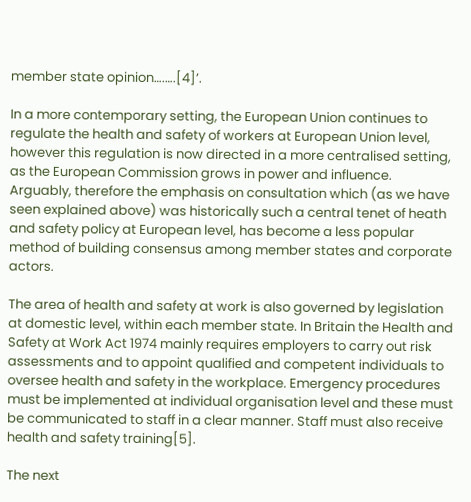member state opinion….….[4]’.

In a more contemporary setting, the European Union continues to regulate the health and safety of workers at European Union level, however this regulation is now directed in a more centralised setting, as the European Commission grows in power and influence. Arguably, therefore the emphasis on consultation which (as we have seen explained above) was historically such a central tenet of heath and safety policy at European level, has become a less popular method of building consensus among member states and corporate actors.

The area of health and safety at work is also governed by legislation at domestic level, within each member state. In Britain the Health and Safety at Work Act 1974 mainly requires employers to carry out risk assessments and to appoint qualified and competent individuals to oversee health and safety in the workplace. Emergency procedures must be implemented at individual organisation level and these must be communicated to staff in a clear manner. Staff must also receive health and safety training[5].

The next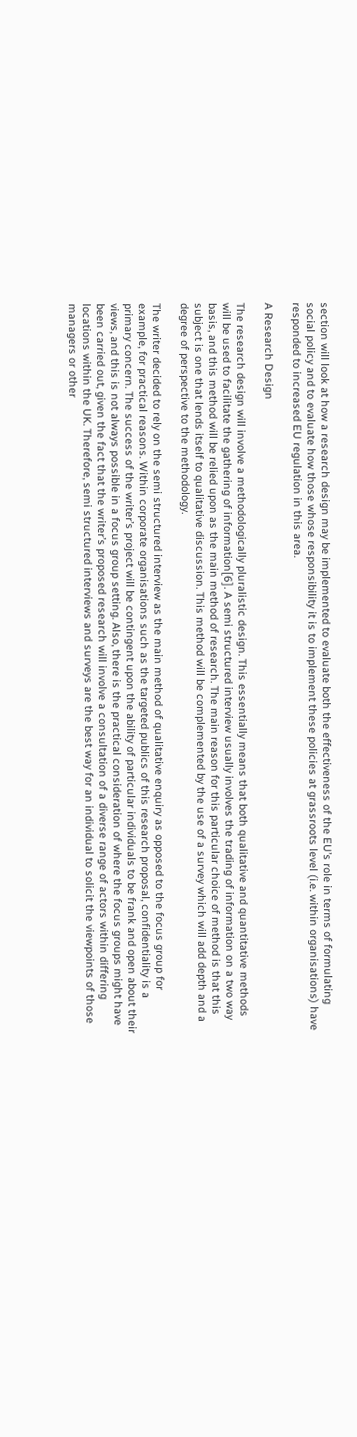section will look at how a research design may be implemented to evaluate both the effectiveness of the EU’s role in terms of formulating social policy and to evaluate how those whose responsibility it is to implement these policies at grassroots level (i.e. within organisations) have responded to increased EU regulation in this area.

A Research Design

The research design will involve a methodologically pluralistic design. This essentially means that both qualitative and quantitative methods will be used to facilitate the gathering of information[6]. A semi structured interview usually involves the trading of information on a two way basis, and this method will be relied upon as the main method of research. The main reason for this particular choice of method is that this subject is one that lends itself to qualitative discussion. This method will be complemented by the use of a survey which will add depth and a degree of perspective to the methodology.

The writer decided to rely on the semi structured interview as the main method of qualitative enquiry as opposed to the focus group for example, for practical reasons. Within corporate organisations such as the targeted publics of this research proposal, confidentiality is a primary concern. The success of the writer’s project will be contingent upon the ability of particular individuals to be frank and open about their views, and this is not always possible in a focus group setting. Also, there is the practical consideration of where the focus groups might have been carried out, given the fact that the writer’s proposed research will involve a consultation of a diverse range of actors within differing locations within the UK. Therefore, semi structured interviews and surveys are the best way for an individual to solicit the viewpoints of those managers or other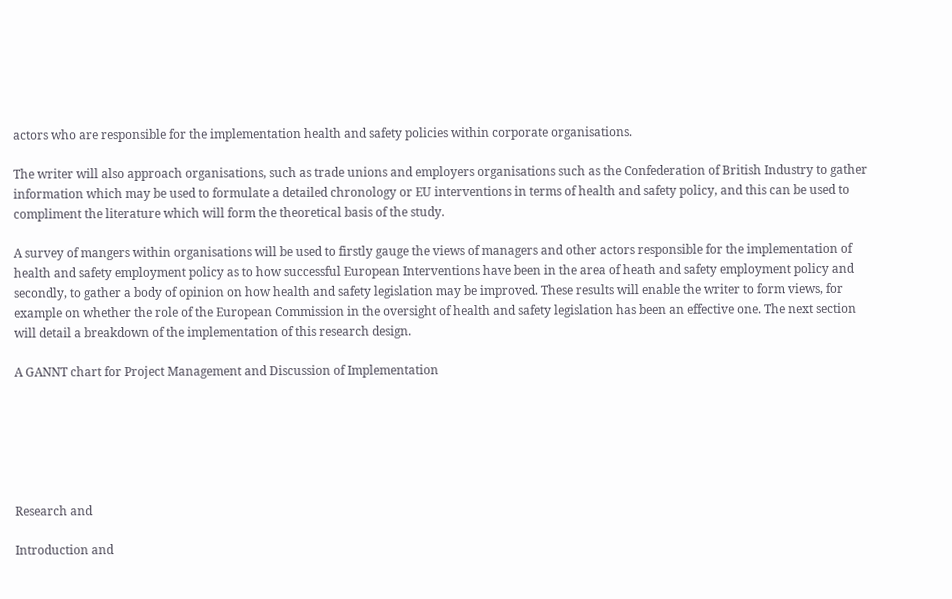actors who are responsible for the implementation health and safety policies within corporate organisations.

The writer will also approach organisations, such as trade unions and employers organisations such as the Confederation of British Industry to gather information which may be used to formulate a detailed chronology or EU interventions in terms of health and safety policy, and this can be used to compliment the literature which will form the theoretical basis of the study.

A survey of mangers within organisations will be used to firstly gauge the views of managers and other actors responsible for the implementation of health and safety employment policy as to how successful European Interventions have been in the area of heath and safety employment policy and secondly, to gather a body of opinion on how health and safety legislation may be improved. These results will enable the writer to form views, for example on whether the role of the European Commission in the oversight of health and safety legislation has been an effective one. The next section will detail a breakdown of the implementation of this research design.

A GANNT chart for Project Management and Discussion of Implementation






Research and

Introduction and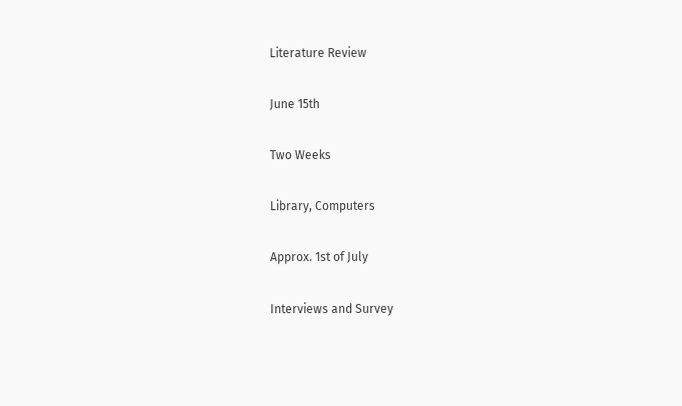Literature Review

June 15th

Two Weeks

Library, Computers

Approx. 1st of July

Interviews and Survey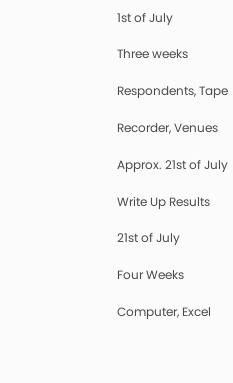1st of July

Three weeks

Respondents, Tape

Recorder, Venues

Approx. 21st of July

Write Up Results

21st of July

Four Weeks

Computer, Excel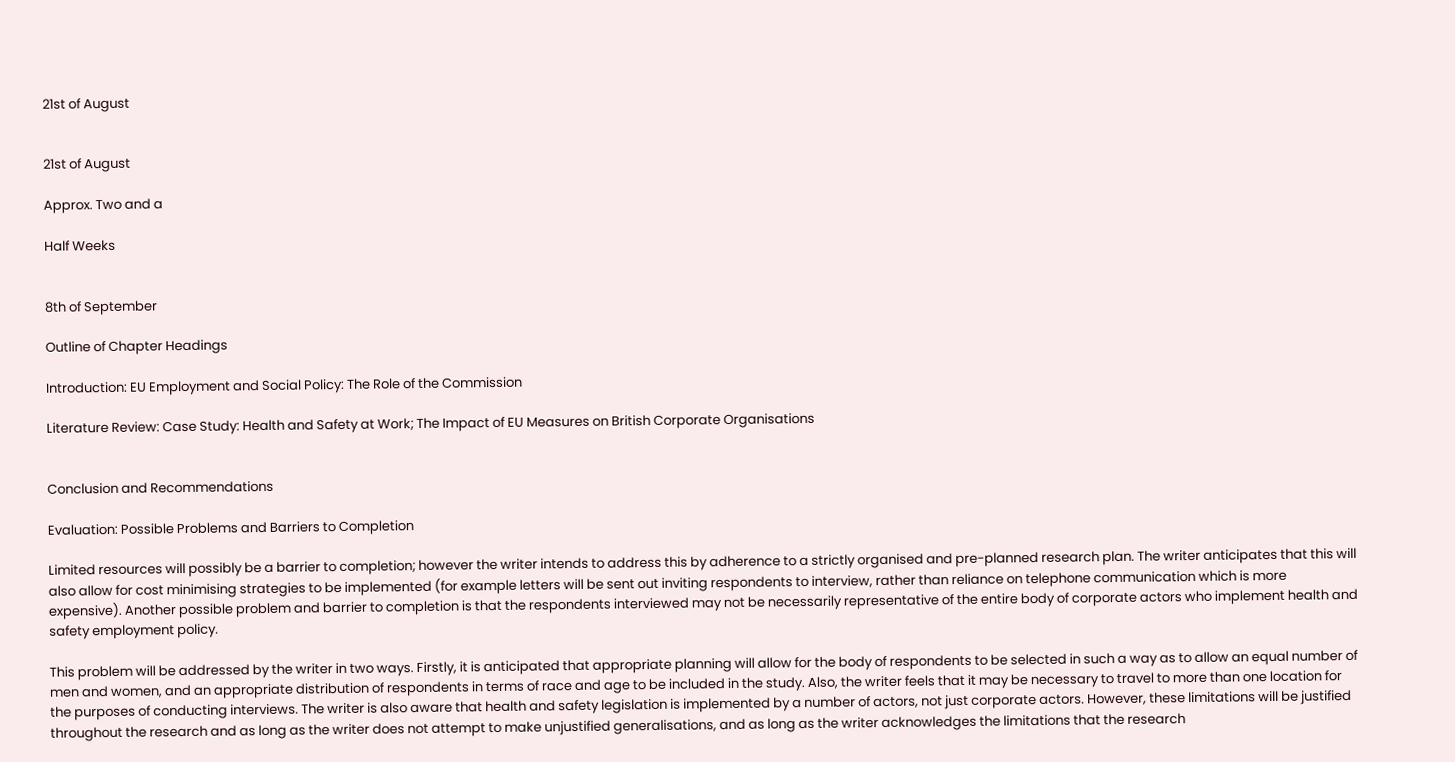21st of August


21st of August

Approx. Two and a

Half Weeks


8th of September

Outline of Chapter Headings

Introduction: EU Employment and Social Policy: The Role of the Commission

Literature Review: Case Study: Health and Safety at Work; The Impact of EU Measures on British Corporate Organisations


Conclusion and Recommendations

Evaluation: Possible Problems and Barriers to Completion

Limited resources will possibly be a barrier to completion; however the writer intends to address this by adherence to a strictly organised and pre-planned research plan. The writer anticipates that this will also allow for cost minimising strategies to be implemented (for example letters will be sent out inviting respondents to interview, rather than reliance on telephone communication which is more expensive). Another possible problem and barrier to completion is that the respondents interviewed may not be necessarily representative of the entire body of corporate actors who implement health and safety employment policy.

This problem will be addressed by the writer in two ways. Firstly, it is anticipated that appropriate planning will allow for the body of respondents to be selected in such a way as to allow an equal number of men and women, and an appropriate distribution of respondents in terms of race and age to be included in the study. Also, the writer feels that it may be necessary to travel to more than one location for the purposes of conducting interviews. The writer is also aware that health and safety legislation is implemented by a number of actors, not just corporate actors. However, these limitations will be justified throughout the research and as long as the writer does not attempt to make unjustified generalisations, and as long as the writer acknowledges the limitations that the research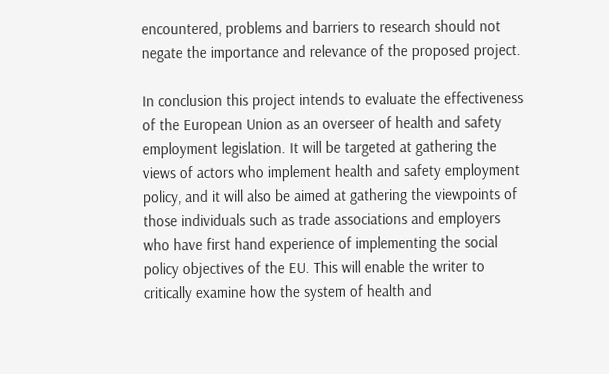encountered, problems and barriers to research should not negate the importance and relevance of the proposed project.

In conclusion this project intends to evaluate the effectiveness of the European Union as an overseer of health and safety employment legislation. It will be targeted at gathering the views of actors who implement health and safety employment policy, and it will also be aimed at gathering the viewpoints of those individuals such as trade associations and employers who have first hand experience of implementing the social policy objectives of the EU. This will enable the writer to critically examine how the system of health and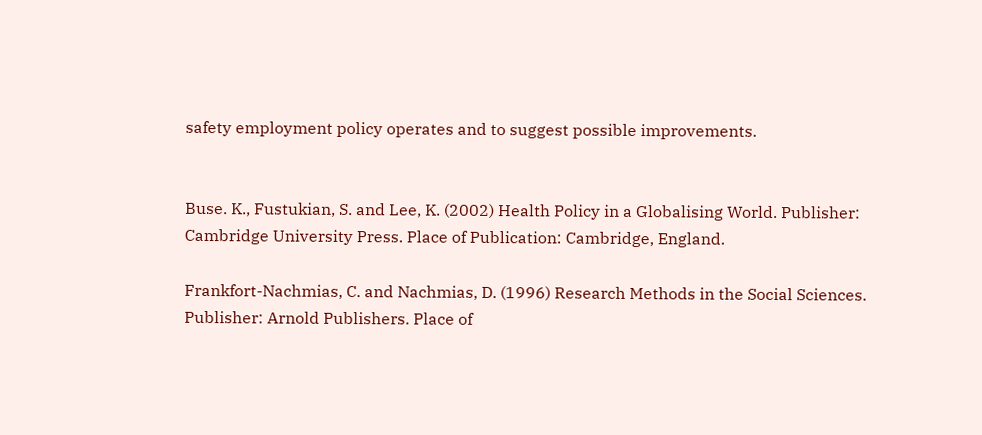safety employment policy operates and to suggest possible improvements.


Buse. K., Fustukian, S. and Lee, K. (2002) Health Policy in a Globalising World. Publisher: Cambridge University Press. Place of Publication: Cambridge, England.

Frankfort-Nachmias, C. and Nachmias, D. (1996) Research Methods in the Social Sciences. Publisher: Arnold Publishers. Place of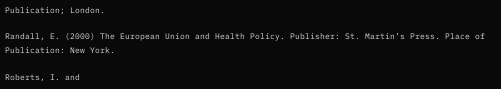Publication; London.

Randall, E. (2000) The European Union and Health Policy. Publisher: St. Martin’s Press. Place of Publication: New York.

Roberts, I. and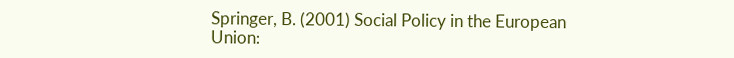Springer, B. (2001) Social Policy in the European Union: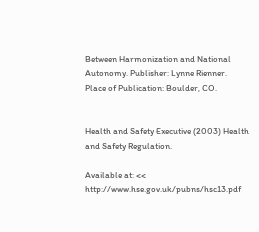Between Harmonization and National Autonomy. Publisher: Lynne Rienner. Place of Publication: Boulder, CO.


Health and Safety Executive (2003) Health and Safety Regulation.

Available at: << http://www.hse.gov.uk/pubns/hsc13.pdf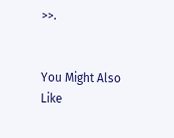>>.


You Might Also Like